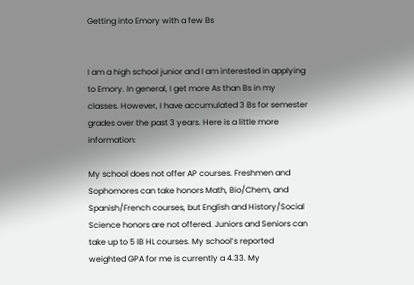Getting into Emory with a few Bs


I am a high school junior and I am interested in applying to Emory. In general, I get more As than Bs in my classes. However, I have accumulated 3 Bs for semester grades over the past 3 years. Here is a little more information:

My school does not offer AP courses. Freshmen and Sophomores can take honors Math, Bio/Chem, and Spanish/French courses, but English and History/Social Science honors are not offered. Juniors and Seniors can take up to 5 IB HL courses. My school’s reported weighted GPA for me is currently a 4.33. My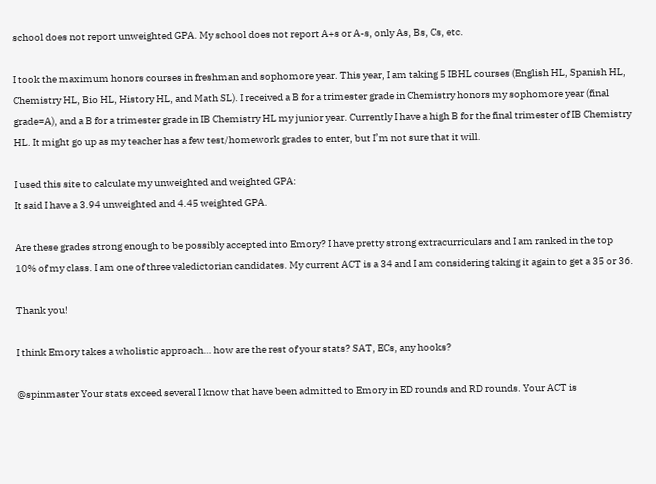school does not report unweighted GPA. My school does not report A+s or A-s, only As, Bs, Cs, etc.

I took the maximum honors courses in freshman and sophomore year. This year, I am taking 5 IBHL courses (English HL, Spanish HL, Chemistry HL, Bio HL, History HL, and Math SL). I received a B for a trimester grade in Chemistry honors my sophomore year (final grade=A), and a B for a trimester grade in IB Chemistry HL my junior year. Currently I have a high B for the final trimester of IB Chemistry HL. It might go up as my teacher has a few test/homework grades to enter, but I’m not sure that it will.

I used this site to calculate my unweighted and weighted GPA:
It said I have a 3.94 unweighted and 4.45 weighted GPA.

Are these grades strong enough to be possibly accepted into Emory? I have pretty strong extracurriculars and I am ranked in the top 10% of my class. I am one of three valedictorian candidates. My current ACT is a 34 and I am considering taking it again to get a 35 or 36.

Thank you!

I think Emory takes a wholistic approach… how are the rest of your stats? SAT, ECs, any hooks?

@spinmaster Your stats exceed several I know that have been admitted to Emory in ED rounds and RD rounds. Your ACT is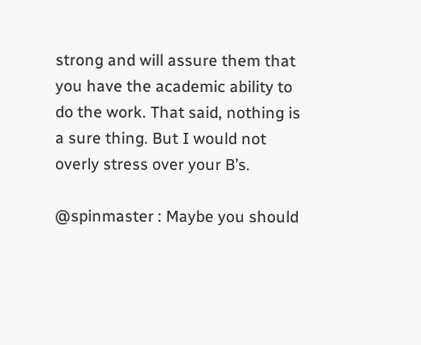strong and will assure them that you have the academic ability to do the work. That said, nothing is a sure thing. But I would not overly stress over your B’s.

@spinmaster : Maybe you should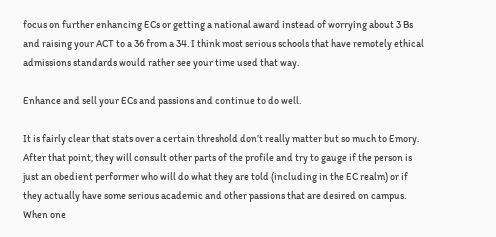focus on further enhancing ECs or getting a national award instead of worrying about 3 Bs and raising your ACT to a 36 from a 34. I think most serious schools that have remotely ethical admissions standards would rather see your time used that way.

Enhance and sell your ECs and passions and continue to do well.

It is fairly clear that stats over a certain threshold don’t really matter but so much to Emory. After that point, they will consult other parts of the profile and try to gauge if the person is just an obedient performer who will do what they are told (including in the EC realm) or if they actually have some serious academic and other passions that are desired on campus. When one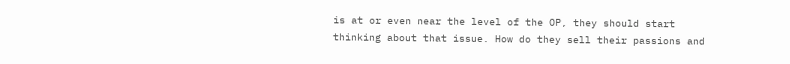is at or even near the level of the OP, they should start thinking about that issue. How do they sell their passions and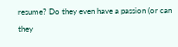resume? Do they even have a passion (or can they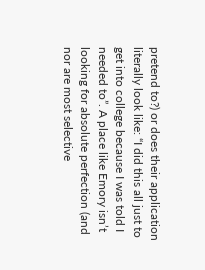pretend to?) or does their application literally look like: “I did this all just to get into college because I was told I needed to”. A place like Emory isn’t looking for absolute perfection (and nor are most selective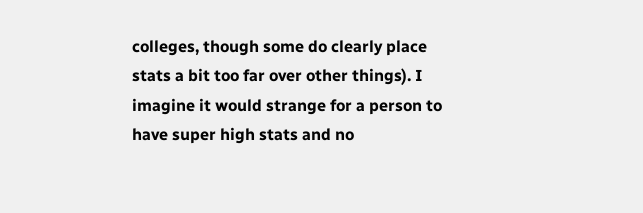colleges, though some do clearly place stats a bit too far over other things). I imagine it would strange for a person to have super high stats and no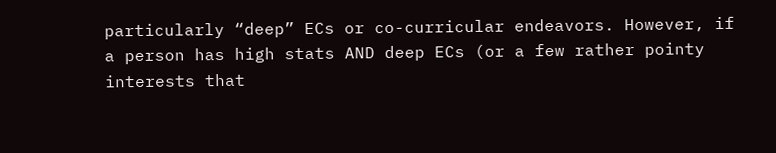particularly “deep” ECs or co-curricular endeavors. However, if a person has high stats AND deep ECs (or a few rather pointy interests that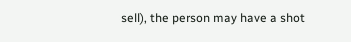sell), the person may have a shot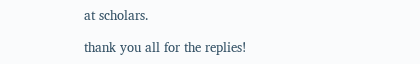at scholars.

thank you all for the replies!